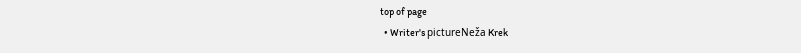top of page
  • Writer's pictureNeža Krek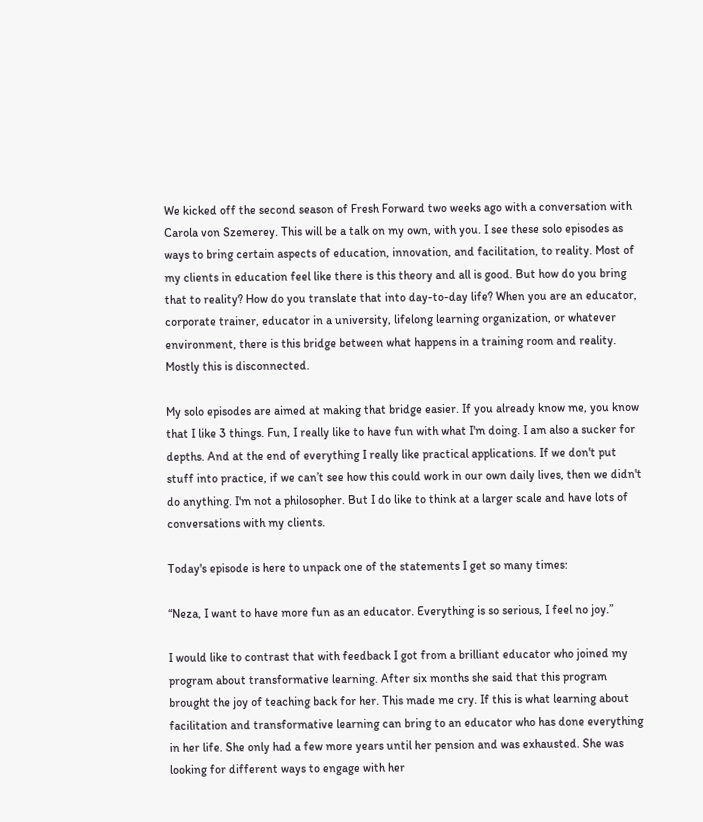We kicked off the second season of Fresh Forward two weeks ago with a conversation with Carola von Szemerey. This will be a talk on my own, with you. I see these solo episodes as ways to bring certain aspects of education, innovation, and facilitation, to reality. Most of my clients in education feel like there is this theory and all is good. But how do you bring that to reality? How do you translate that into day-to-day life? When you are an educator, corporate trainer, educator in a university, lifelong learning organization, or whatever environment, there is this bridge between what happens in a training room and reality. Mostly this is disconnected.

My solo episodes are aimed at making that bridge easier. If you already know me, you know that I like 3 things. Fun, I really like to have fun with what I'm doing. I am also a sucker for depths. And at the end of everything I really like practical applications. If we don't put stuff into practice, if we can’t see how this could work in our own daily lives, then we didn't do anything. I'm not a philosopher. But I do like to think at a larger scale and have lots of conversations with my clients.

Today's episode is here to unpack one of the statements I get so many times:

“Neza, I want to have more fun as an educator. Everything is so serious, I feel no joy.”

I would like to contrast that with feedback I got from a brilliant educator who joined my program about transformative learning. After six months she said that this program brought the joy of teaching back for her. This made me cry. If this is what learning about facilitation and transformative learning can bring to an educator who has done everything in her life. She only had a few more years until her pension and was exhausted. She was looking for different ways to engage with her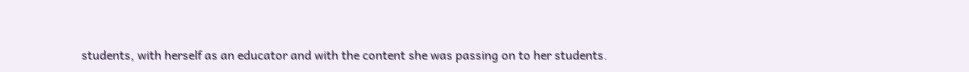students, with herself as an educator and with the content she was passing on to her students.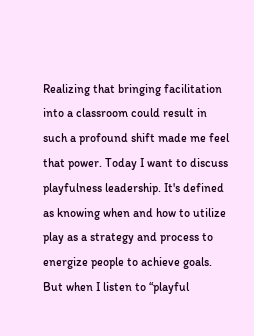Realizing that bringing facilitation into a classroom could result in such a profound shift made me feel that power. Today I want to discuss playfulness leadership. It's defined as knowing when and how to utilize play as a strategy and process to energize people to achieve goals. But when I listen to “playful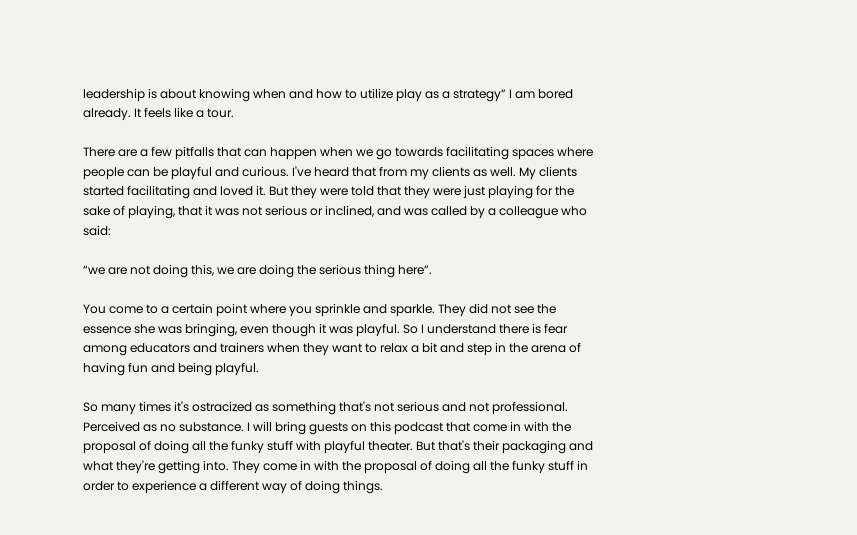leadership is about knowing when and how to utilize play as a strategy” I am bored already. It feels like a tour.

There are a few pitfalls that can happen when we go towards facilitating spaces where people can be playful and curious. I've heard that from my clients as well. My clients started facilitating and loved it. But they were told that they were just playing for the sake of playing, that it was not serious or inclined, and was called by a colleague who said:

“we are not doing this, we are doing the serious thing here”.

You come to a certain point where you sprinkle and sparkle. They did not see the essence she was bringing, even though it was playful. So I understand there is fear among educators and trainers when they want to relax a bit and step in the arena of having fun and being playful.

So many times it's ostracized as something that's not serious and not professional. Perceived as no substance. I will bring guests on this podcast that come in with the proposal of doing all the funky stuff with playful theater. But that's their packaging and what they're getting into. They come in with the proposal of doing all the funky stuff in order to experience a different way of doing things.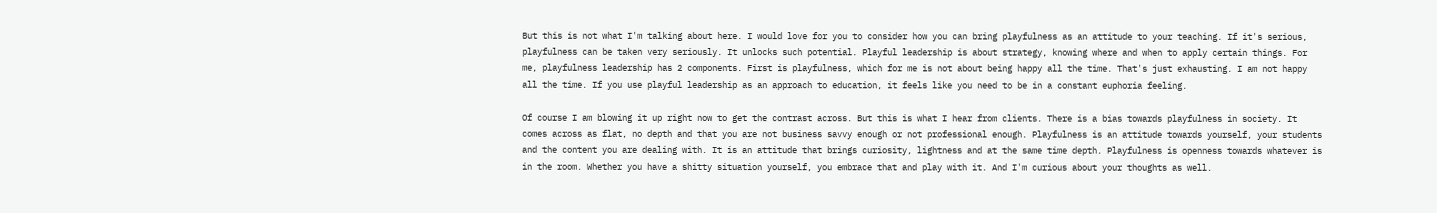But this is not what I'm talking about here. I would love for you to consider how you can bring playfulness as an attitude to your teaching. If it's serious, playfulness can be taken very seriously. It unlocks such potential. Playful leadership is about strategy, knowing where and when to apply certain things. For me, playfulness leadership has 2 components. First is playfulness, which for me is not about being happy all the time. That's just exhausting. I am not happy all the time. If you use playful leadership as an approach to education, it feels like you need to be in a constant euphoria feeling.

Of course I am blowing it up right now to get the contrast across. But this is what I hear from clients. There is a bias towards playfulness in society. It comes across as flat, no depth and that you are not business savvy enough or not professional enough. Playfulness is an attitude towards yourself, your students and the content you are dealing with. It is an attitude that brings curiosity, lightness and at the same time depth. Playfulness is openness towards whatever is in the room. Whether you have a shitty situation yourself, you embrace that and play with it. And I'm curious about your thoughts as well.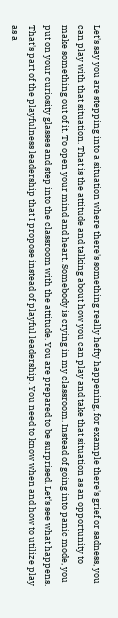Let's say you are stepping into a situation where there's something really hefty happening, for example there's grief or sadness, you can play with that situation. That is the attitude and talking about how you can play and take that situation as an opportunity to make something out of it. To open your mind and heart. Somebody is crying in my classroom. Instead of going into panic mode, you put on your curiosity glasses and step into the classroom with the attitude. You are prepared to be surprised. Let's see what happens. That's part of the playfulness leadership that I propose instead of playful leadership. You need to know when and how to utilize play as a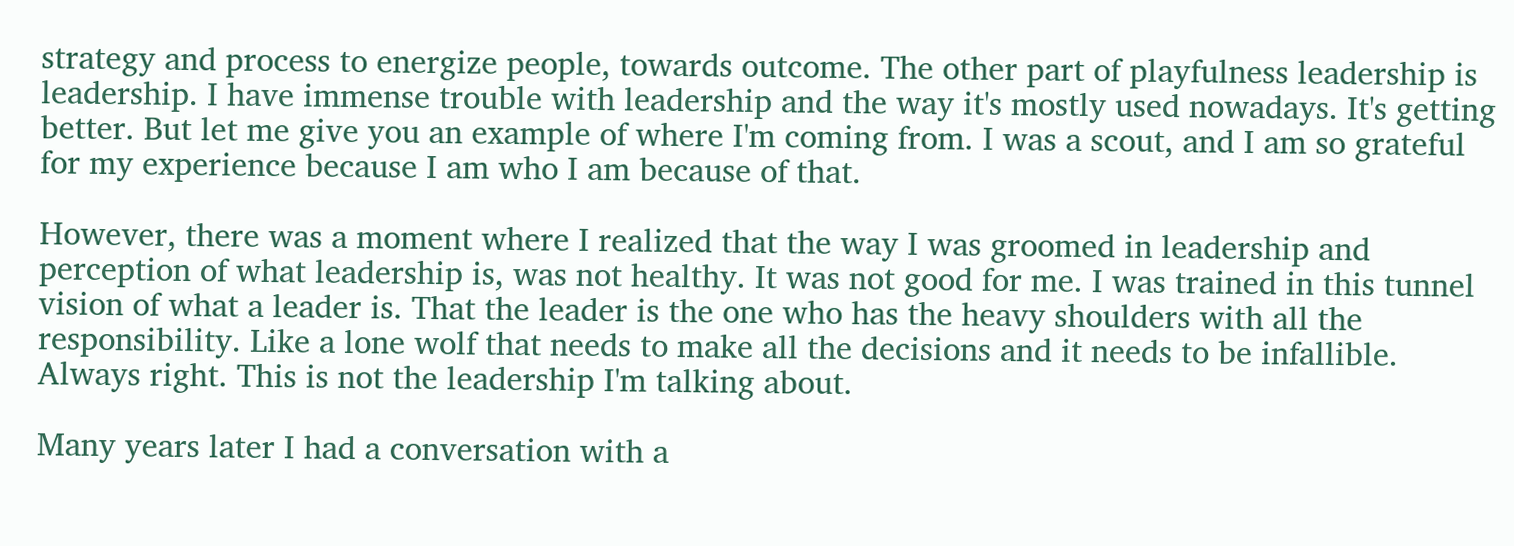strategy and process to energize people, towards outcome. The other part of playfulness leadership is leadership. I have immense trouble with leadership and the way it's mostly used nowadays. It's getting better. But let me give you an example of where I'm coming from. I was a scout, and I am so grateful for my experience because I am who I am because of that.

However, there was a moment where I realized that the way I was groomed in leadership and perception of what leadership is, was not healthy. It was not good for me. I was trained in this tunnel vision of what a leader is. That the leader is the one who has the heavy shoulders with all the responsibility. Like a lone wolf that needs to make all the decisions and it needs to be infallible. Always right. This is not the leadership I'm talking about.

Many years later I had a conversation with a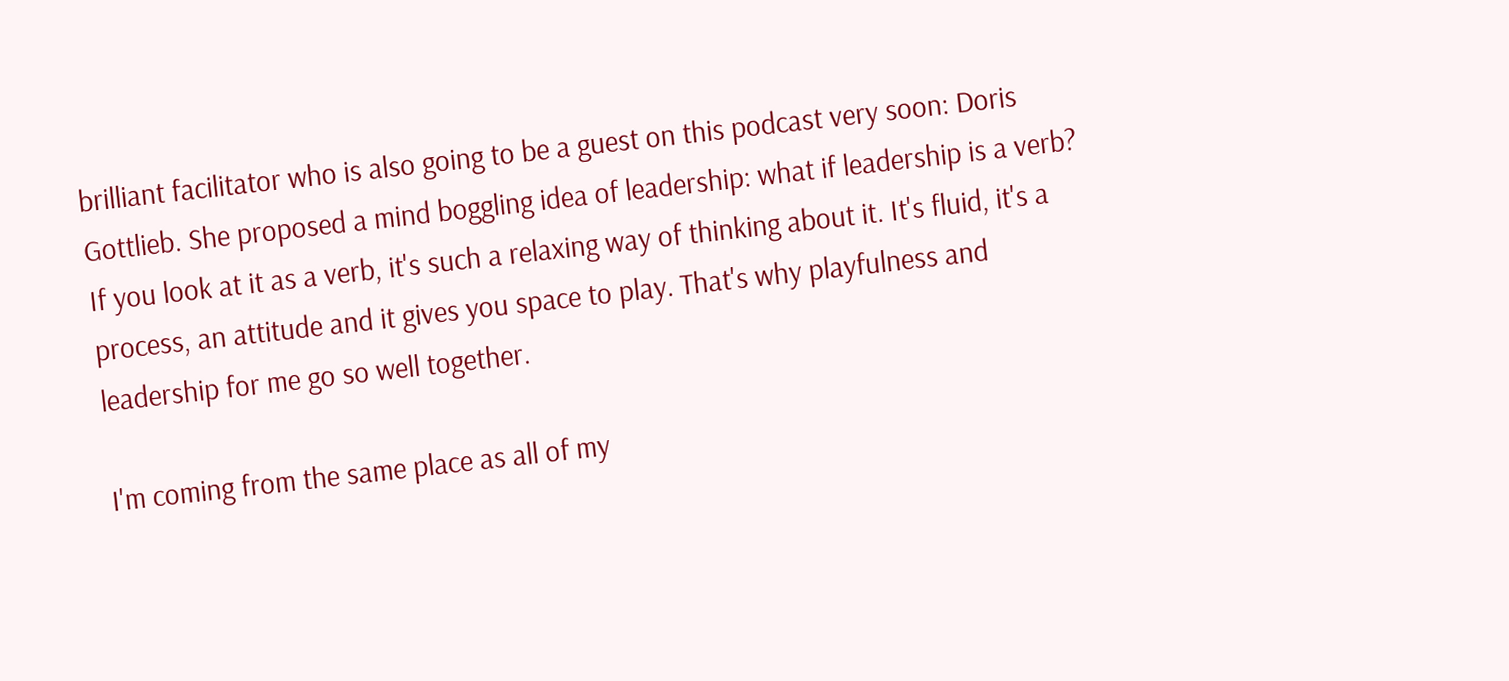brilliant facilitator who is also going to be a guest on this podcast very soon: Doris Gottlieb. She proposed a mind boggling idea of leadership: what if leadership is a verb? If you look at it as a verb, it's such a relaxing way of thinking about it. It's fluid, it's a process, an attitude and it gives you space to play. That's why playfulness and leadership for me go so well together.

I'm coming from the same place as all of my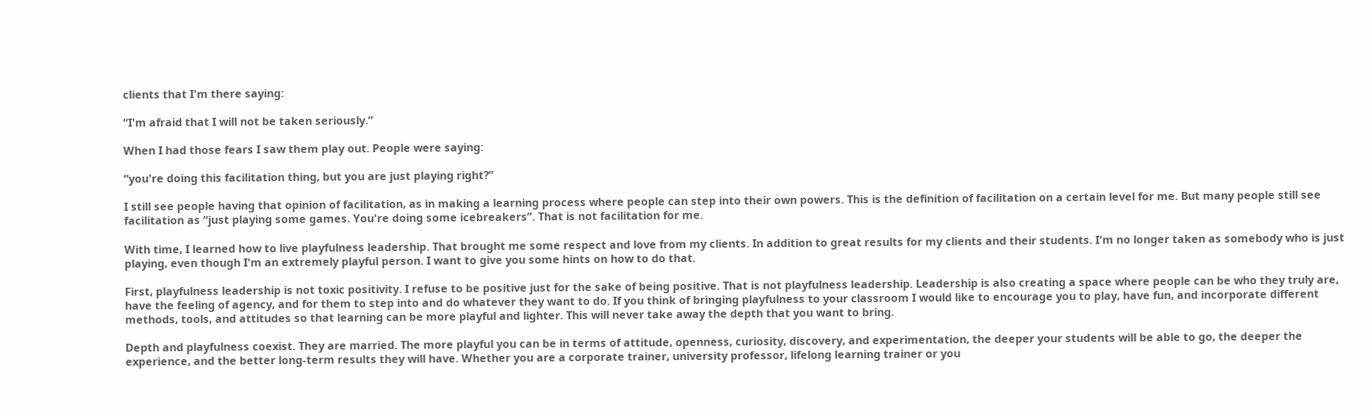clients that I'm there saying:

“I'm afraid that I will not be taken seriously.”

When I had those fears I saw them play out. People were saying:

“you're doing this facilitation thing, but you are just playing right?”

I still see people having that opinion of facilitation, as in making a learning process where people can step into their own powers. This is the definition of facilitation on a certain level for me. But many people still see facilitation as “just playing some games. You're doing some icebreakers”. That is not facilitation for me.

With time, I learned how to live playfulness leadership. That brought me some respect and love from my clients. In addition to great results for my clients and their students. I'm no longer taken as somebody who is just playing, even though I'm an extremely playful person. I want to give you some hints on how to do that.

First, playfulness leadership is not toxic positivity. I refuse to be positive just for the sake of being positive. That is not playfulness leadership. Leadership is also creating a space where people can be who they truly are, have the feeling of agency, and for them to step into and do whatever they want to do. If you think of bringing playfulness to your classroom I would like to encourage you to play, have fun, and incorporate different methods, tools, and attitudes so that learning can be more playful and lighter. This will never take away the depth that you want to bring.

Depth and playfulness coexist. They are married. The more playful you can be in terms of attitude, openness, curiosity, discovery, and experimentation, the deeper your students will be able to go, the deeper the experience, and the better long-term results they will have. Whether you are a corporate trainer, university professor, lifelong learning trainer or you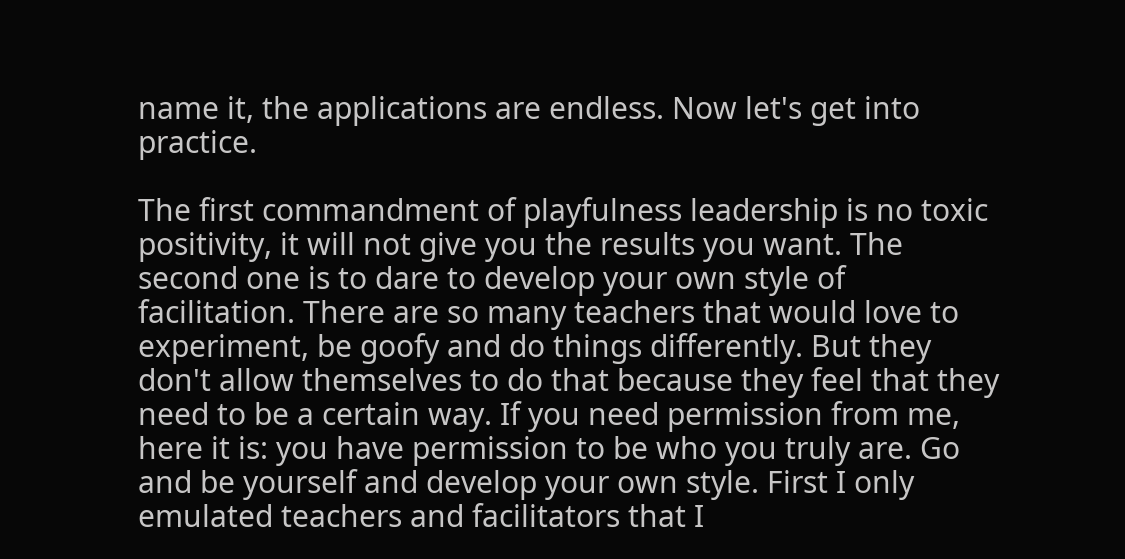name it, the applications are endless. Now let's get into practice.

The first commandment of playfulness leadership is no toxic positivity, it will not give you the results you want. The second one is to dare to develop your own style of facilitation. There are so many teachers that would love to experiment, be goofy and do things differently. But they don't allow themselves to do that because they feel that they need to be a certain way. If you need permission from me, here it is: you have permission to be who you truly are. Go and be yourself and develop your own style. First I only emulated teachers and facilitators that I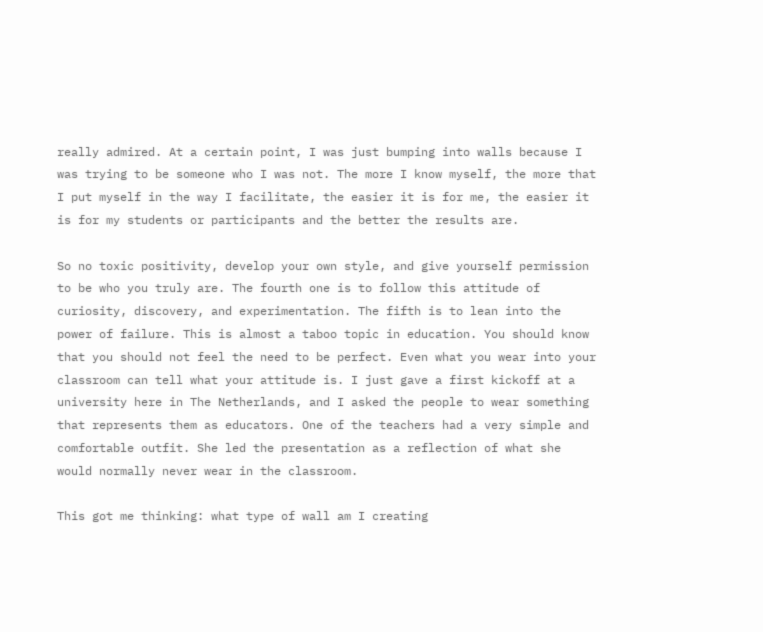really admired. At a certain point, I was just bumping into walls because I was trying to be someone who I was not. The more I know myself, the more that I put myself in the way I facilitate, the easier it is for me, the easier it is for my students or participants and the better the results are.

So no toxic positivity, develop your own style, and give yourself permission to be who you truly are. The fourth one is to follow this attitude of curiosity, discovery, and experimentation. The fifth is to lean into the power of failure. This is almost a taboo topic in education. You should know that you should not feel the need to be perfect. Even what you wear into your classroom can tell what your attitude is. I just gave a first kickoff at a university here in The Netherlands, and I asked the people to wear something that represents them as educators. One of the teachers had a very simple and comfortable outfit. She led the presentation as a reflection of what she would normally never wear in the classroom.

This got me thinking: what type of wall am I creating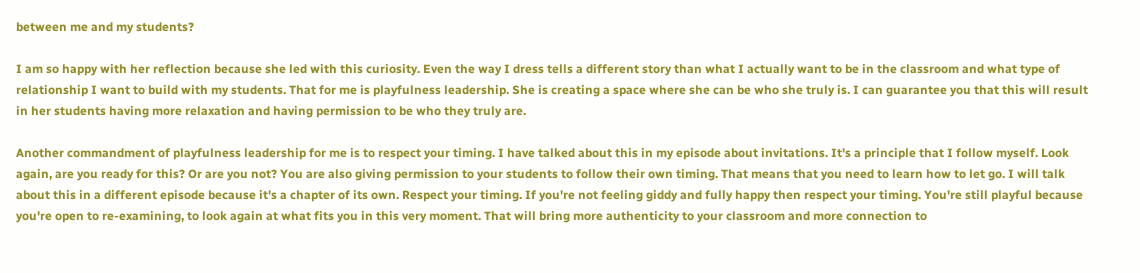between me and my students?

I am so happy with her reflection because she led with this curiosity. Even the way I dress tells a different story than what I actually want to be in the classroom and what type of relationship I want to build with my students. That for me is playfulness leadership. She is creating a space where she can be who she truly is. I can guarantee you that this will result in her students having more relaxation and having permission to be who they truly are.

Another commandment of playfulness leadership for me is to respect your timing. I have talked about this in my episode about invitations. It's a principle that I follow myself. Look again, are you ready for this? Or are you not? You are also giving permission to your students to follow their own timing. That means that you need to learn how to let go. I will talk about this in a different episode because it's a chapter of its own. Respect your timing. If you're not feeling giddy and fully happy then respect your timing. You're still playful because you're open to re-examining, to look again at what fits you in this very moment. That will bring more authenticity to your classroom and more connection to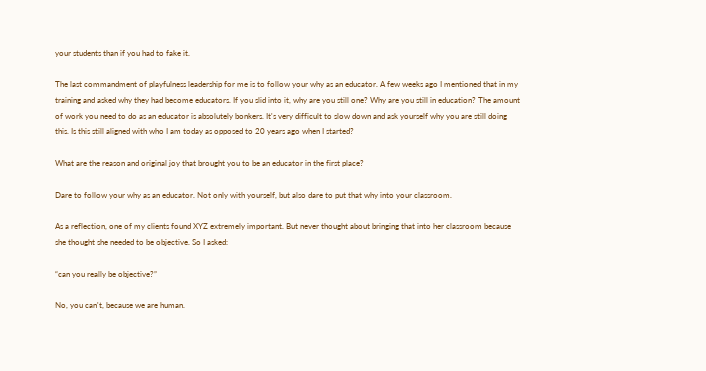your students than if you had to fake it.

The last commandment of playfulness leadership for me is to follow your why as an educator. A few weeks ago I mentioned that in my training and asked why they had become educators. If you slid into it, why are you still one? Why are you still in education? The amount of work you need to do as an educator is absolutely bonkers. It's very difficult to slow down and ask yourself why you are still doing this. Is this still aligned with who I am today as opposed to 20 years ago when I started?

What are the reason and original joy that brought you to be an educator in the first place?

Dare to follow your why as an educator. Not only with yourself, but also dare to put that why into your classroom.

As a reflection, one of my clients found XYZ extremely important. But never thought about bringing that into her classroom because she thought she needed to be objective. So I asked:

“can you really be objective?”

No, you can't, because we are human.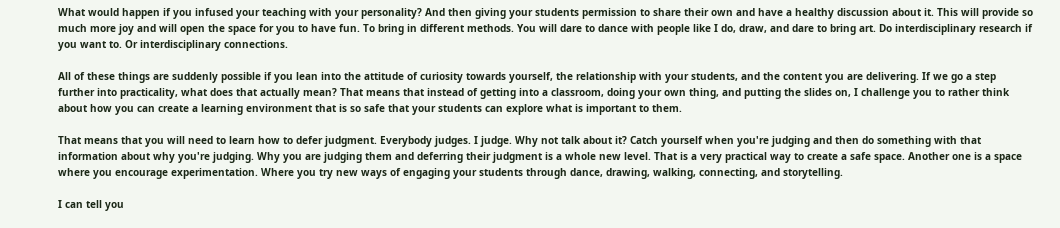What would happen if you infused your teaching with your personality? And then giving your students permission to share their own and have a healthy discussion about it. This will provide so much more joy and will open the space for you to have fun. To bring in different methods. You will dare to dance with people like I do, draw, and dare to bring art. Do interdisciplinary research if you want to. Or interdisciplinary connections.

All of these things are suddenly possible if you lean into the attitude of curiosity towards yourself, the relationship with your students, and the content you are delivering. If we go a step further into practicality, what does that actually mean? That means that instead of getting into a classroom, doing your own thing, and putting the slides on, I challenge you to rather think about how you can create a learning environment that is so safe that your students can explore what is important to them.

That means that you will need to learn how to defer judgment. Everybody judges. I judge. Why not talk about it? Catch yourself when you're judging and then do something with that information about why you're judging. Why you are judging them and deferring their judgment is a whole new level. That is a very practical way to create a safe space. Another one is a space where you encourage experimentation. Where you try new ways of engaging your students through dance, drawing, walking, connecting, and storytelling.

I can tell you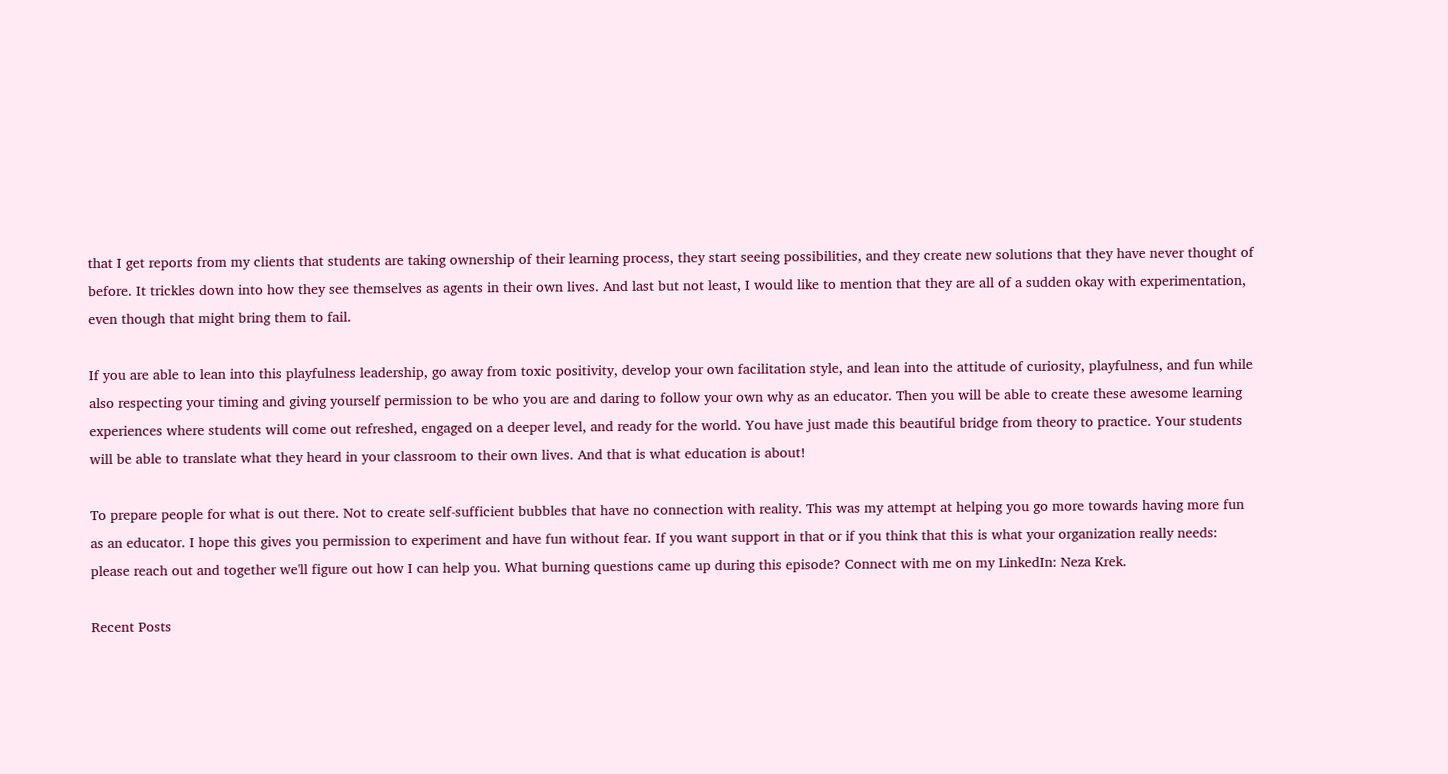that I get reports from my clients that students are taking ownership of their learning process, they start seeing possibilities, and they create new solutions that they have never thought of before. It trickles down into how they see themselves as agents in their own lives. And last but not least, I would like to mention that they are all of a sudden okay with experimentation, even though that might bring them to fail.

If you are able to lean into this playfulness leadership, go away from toxic positivity, develop your own facilitation style, and lean into the attitude of curiosity, playfulness, and fun while also respecting your timing and giving yourself permission to be who you are and daring to follow your own why as an educator. Then you will be able to create these awesome learning experiences where students will come out refreshed, engaged on a deeper level, and ready for the world. You have just made this beautiful bridge from theory to practice. Your students will be able to translate what they heard in your classroom to their own lives. And that is what education is about!

To prepare people for what is out there. Not to create self-sufficient bubbles that have no connection with reality. This was my attempt at helping you go more towards having more fun as an educator. I hope this gives you permission to experiment and have fun without fear. If you want support in that or if you think that this is what your organization really needs: please reach out and together we'll figure out how I can help you. What burning questions came up during this episode? Connect with me on my LinkedIn: Neza Krek.

Recent Posts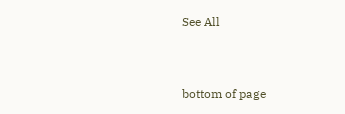See All


bottom of page